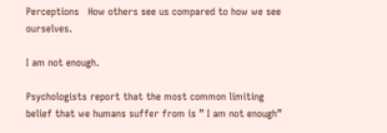Perceptions   How others see us compared to how we see ourselves.

I am not enough.

Psychologists report that the most common limiting belief that we humans suffer from is ” I am not enough”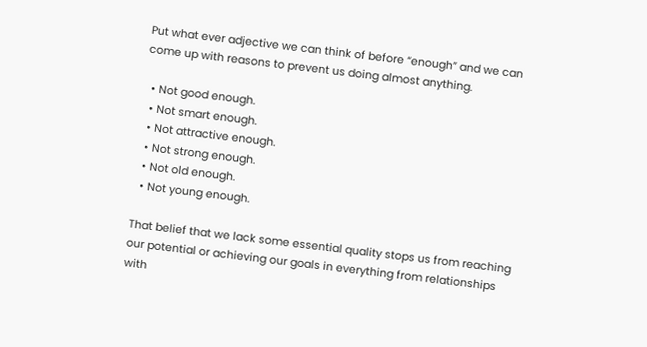Put what ever adjective we can think of before “enough” and we can come up with reasons to prevent us doing almost anything.

  • Not good enough.
  • Not smart enough.
  • Not attractive enough.
  • Not strong enough.
  • Not old enough.
  • Not young enough.

That belief that we lack some essential quality stops us from reaching our potential or achieving our goals in everything from relationships with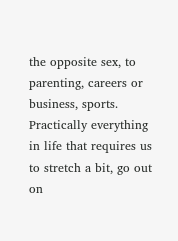the opposite sex, to parenting, careers or business, sports.  Practically everything in life that requires us to stretch a bit, go out on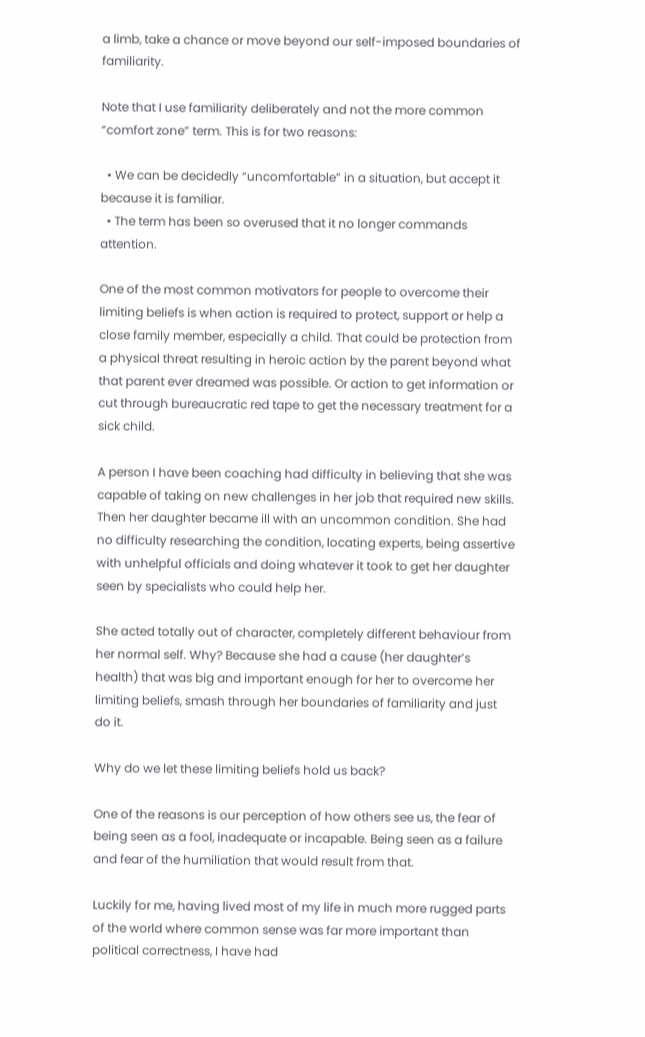a limb, take a chance or move beyond our self-imposed boundaries of familiarity.

Note that I use familiarity deliberately and not the more common “comfort zone” term. This is for two reasons:

  • We can be decidedly “uncomfortable” in a situation, but accept it because it is familiar.
  • The term has been so overused that it no longer commands attention.

One of the most common motivators for people to overcome their limiting beliefs is when action is required to protect, support or help a close family member, especially a child. That could be protection from a physical threat resulting in heroic action by the parent beyond what that parent ever dreamed was possible. Or action to get information or cut through bureaucratic red tape to get the necessary treatment for a sick child.

A person I have been coaching had difficulty in believing that she was capable of taking on new challenges in her job that required new skills. Then her daughter became ill with an uncommon condition. She had no difficulty researching the condition, locating experts, being assertive with unhelpful officials and doing whatever it took to get her daughter seen by specialists who could help her.

She acted totally out of character, completely different behaviour from her normal self. Why? Because she had a cause (her daughter’s health) that was big and important enough for her to overcome her limiting beliefs, smash through her boundaries of familiarity and just do it.

Why do we let these limiting beliefs hold us back?

One of the reasons is our perception of how others see us, the fear of being seen as a fool, inadequate or incapable. Being seen as a failure and fear of the humiliation that would result from that.

Luckily for me, having lived most of my life in much more rugged parts of the world where common sense was far more important than political correctness, I have had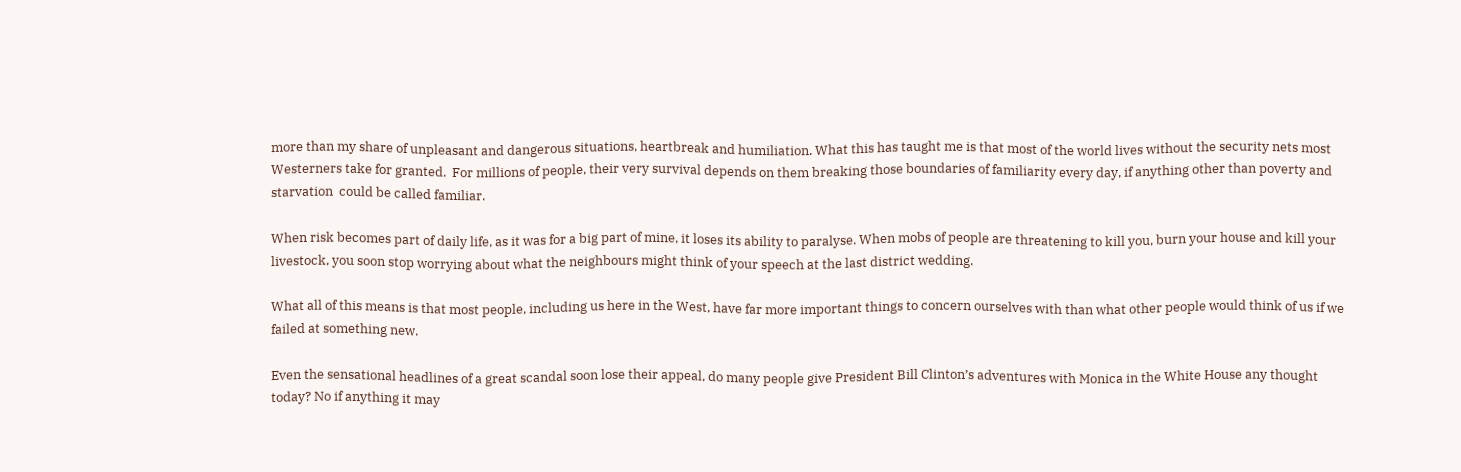more than my share of unpleasant and dangerous situations, heartbreak and humiliation. What this has taught me is that most of the world lives without the security nets most Westerners take for granted.  For millions of people, their very survival depends on them breaking those boundaries of familiarity every day, if anything other than poverty and starvation  could be called familiar.

When risk becomes part of daily life, as it was for a big part of mine, it loses its ability to paralyse. When mobs of people are threatening to kill you, burn your house and kill your livestock, you soon stop worrying about what the neighbours might think of your speech at the last district wedding.

What all of this means is that most people, including us here in the West, have far more important things to concern ourselves with than what other people would think of us if we failed at something new.

Even the sensational headlines of a great scandal soon lose their appeal, do many people give President Bill Clinton’s adventures with Monica in the White House any thought today? No if anything it may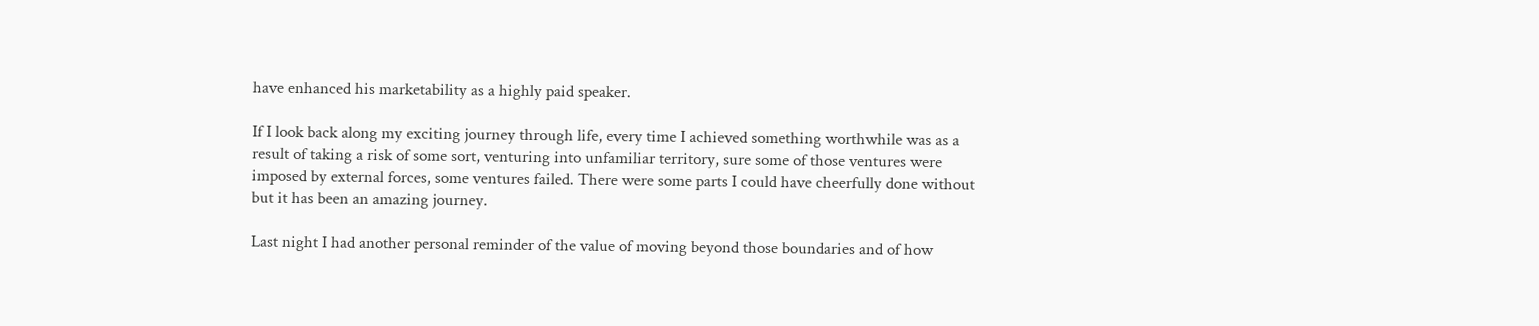have enhanced his marketability as a highly paid speaker.

If I look back along my exciting journey through life, every time I achieved something worthwhile was as a result of taking a risk of some sort, venturing into unfamiliar territory, sure some of those ventures were imposed by external forces, some ventures failed. There were some parts I could have cheerfully done without but it has been an amazing journey.

Last night I had another personal reminder of the value of moving beyond those boundaries and of how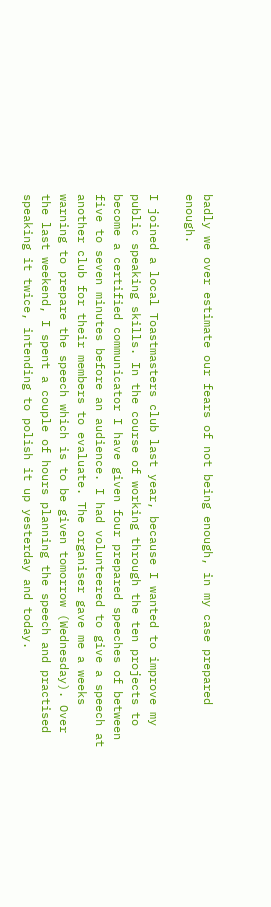badly we over estimate our fears of not being enough, in my case prepared enough.

I joined a local Toastmasters club last year, because I wanted to improve my public speaking skills. In the course of working through the ten projects to become a certified communicator I have given four prepared speeches of between five to seven minutes before an audience. I had volunteered to give a speech at another club for their members to evaluate. The organiser gave me a weeks warning to prepare the speech which is to be given tomorrow (Wednesday). Over the last weekend, I spent a couple of hours planning the speech and practised speaking it twice, intending to polish it up yesterday and today.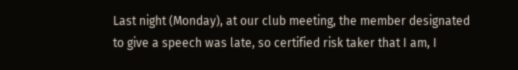Last night (Monday), at our club meeting, the member designated to give a speech was late, so certified risk taker that I am, I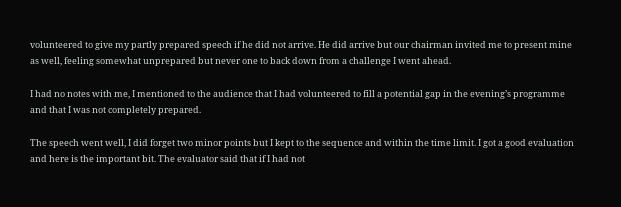volunteered to give my partly prepared speech if he did not arrive. He did arrive but our chairman invited me to present mine as well, feeling somewhat unprepared but never one to back down from a challenge I went ahead.

I had no notes with me, I mentioned to the audience that I had volunteered to fill a potential gap in the evening’s programme and that I was not completely prepared.

The speech went well, I did forget two minor points but I kept to the sequence and within the time limit. I got a good evaluation and here is the important bit. The evaluator said that if I had not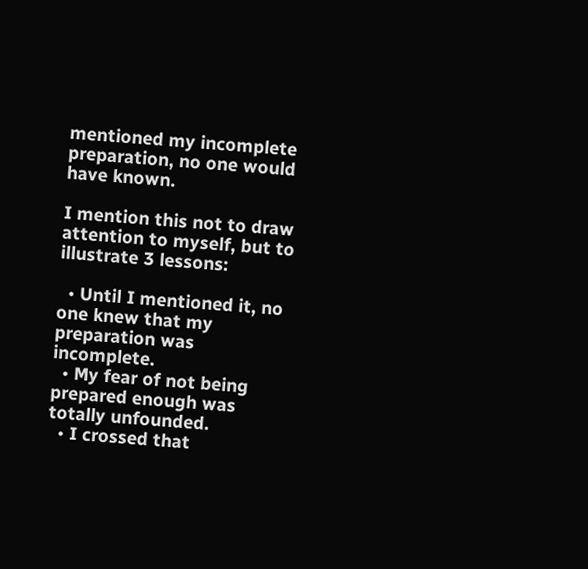mentioned my incomplete preparation, no one would have known.

I mention this not to draw attention to myself, but to illustrate 3 lessons:

  • Until I mentioned it, no one knew that my preparation was incomplete.
  • My fear of not being prepared enough was totally unfounded.
  • I crossed that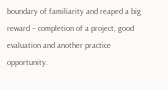boundary of familiarity and reaped a big reward – completion of a project, good evaluation and another practice opportunity.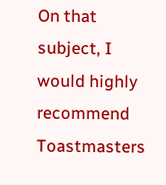On that subject, I would highly recommend Toastmasters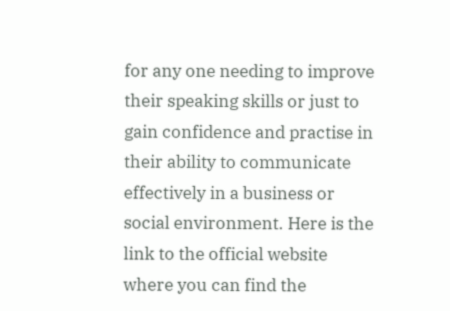for any one needing to improve their speaking skills or just to gain confidence and practise in their ability to communicate effectively in a business or social environment. Here is the link to the official website where you can find the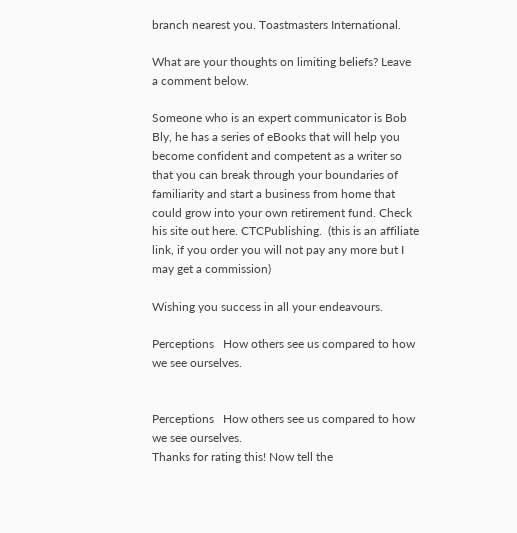branch nearest you. Toastmasters International.

What are your thoughts on limiting beliefs? Leave a comment below.

Someone who is an expert communicator is Bob Bly, he has a series of eBooks that will help you become confident and competent as a writer so that you can break through your boundaries of familiarity and start a business from home that could grow into your own retirement fund. Check his site out here. CTCPublishing.  (this is an affiliate link, if you order you will not pay any more but I may get a commission)

Wishing you success in all your endeavours.

Perceptions   How others see us compared to how we see ourselves.


Perceptions   How others see us compared to how we see ourselves.
Thanks for rating this! Now tell the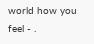world how you feel - .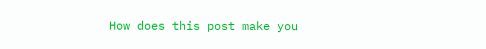How does this post make you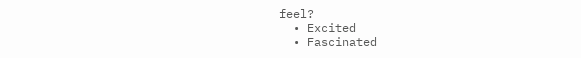feel?
  • Excited
  • Fascinated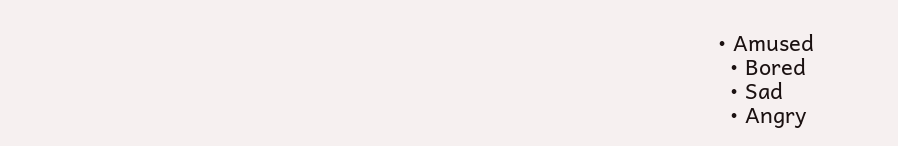• Amused
  • Bored
  • Sad
  • Angry